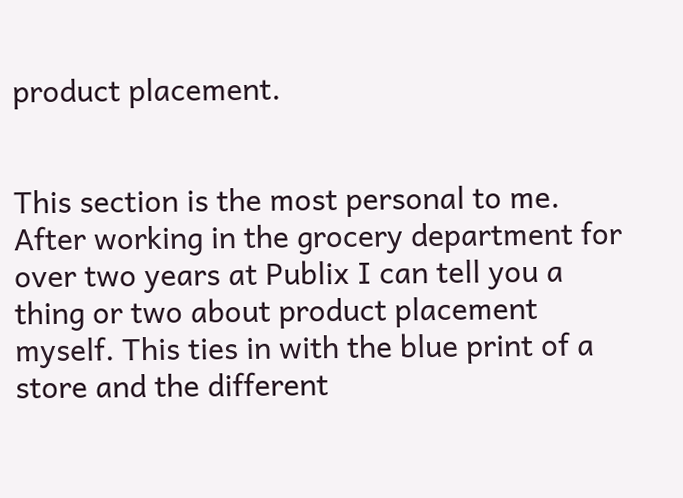product placement.


This section is the most personal to me. After working in the grocery department for over two years at Publix I can tell you a thing or two about product placement myself. This ties in with the blue print of a store and the different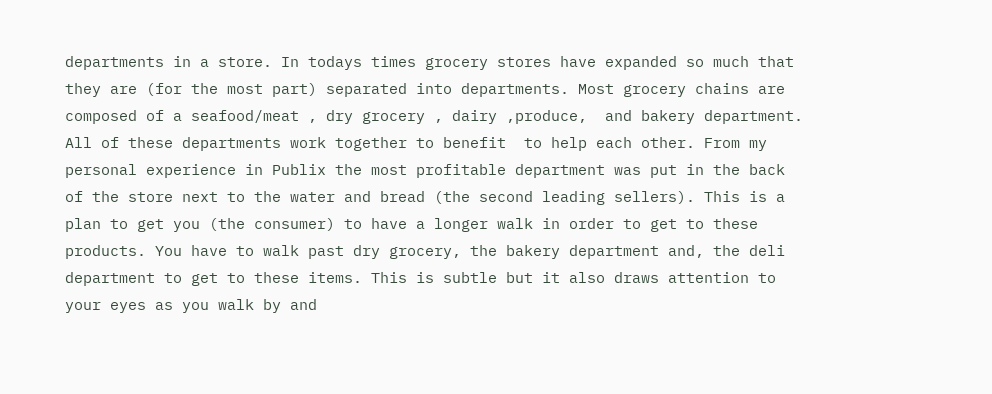departments in a store. In todays times grocery stores have expanded so much that they are (for the most part) separated into departments. Most grocery chains are composed of a seafood/meat , dry grocery , dairy ,produce,  and bakery department. All of these departments work together to benefit  to help each other. From my personal experience in Publix the most profitable department was put in the back of the store next to the water and bread (the second leading sellers). This is a plan to get you (the consumer) to have a longer walk in order to get to these products. You have to walk past dry grocery, the bakery department and, the deli department to get to these items. This is subtle but it also draws attention to your eyes as you walk by and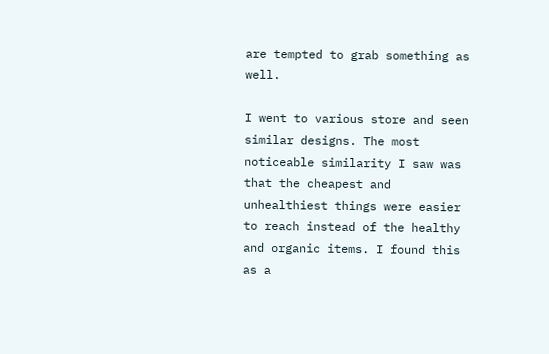are tempted to grab something as well.

I went to various store and seen similar designs. The most noticeable similarity I saw was that the cheapest and unhealthiest things were easier to reach instead of the healthy and organic items. I found this as a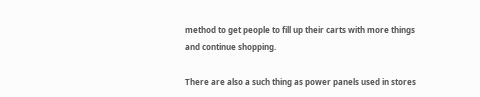method to get people to fill up their carts with more things and continue shopping.

There are also a such thing as power panels used in stores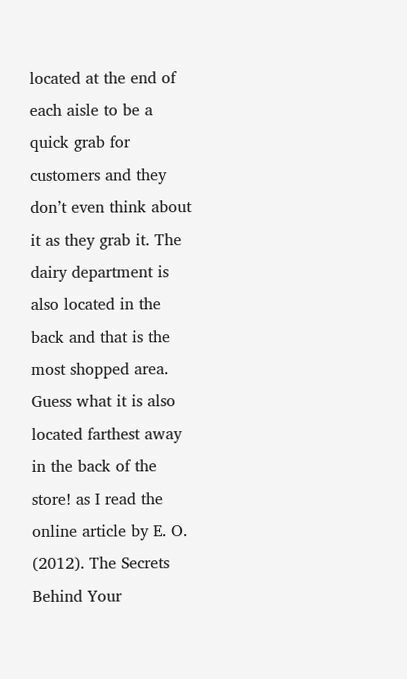located at the end of each aisle to be a quick grab for customers and they don’t even think about it as they grab it. The dairy department is also located in the back and that is the most shopped area. Guess what it is also located farthest away in the back of the store! as I read the online article by E. O. (2012). The Secrets Behind Your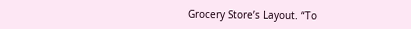Grocery Store’s Layout. “To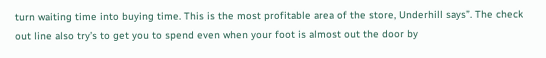turn waiting time into buying time. This is the most profitable area of the store, Underhill says”. The check out line also try’s to get you to spend even when your foot is almost out the door by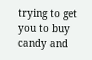trying to get you to buy candy and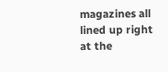magazines all lined up right at the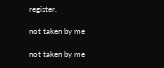register.

not taken by me

not taken by me